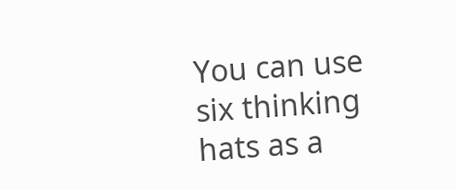You can use six thinking hats as a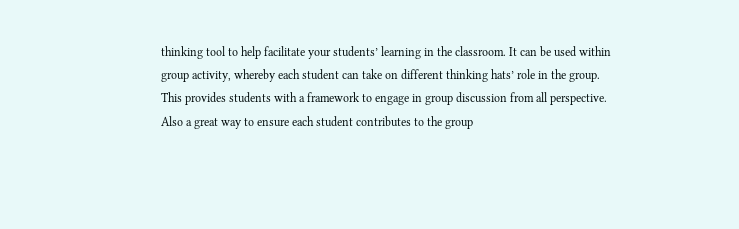thinking tool to help facilitate your students’ learning in the classroom. It can be used within group activity, whereby each student can take on different thinking hats’ role in the group. This provides students with a framework to engage in group discussion from all perspective. Also a great way to ensure each student contributes to the group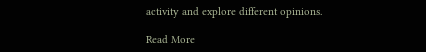activity and explore different opinions.

Read More